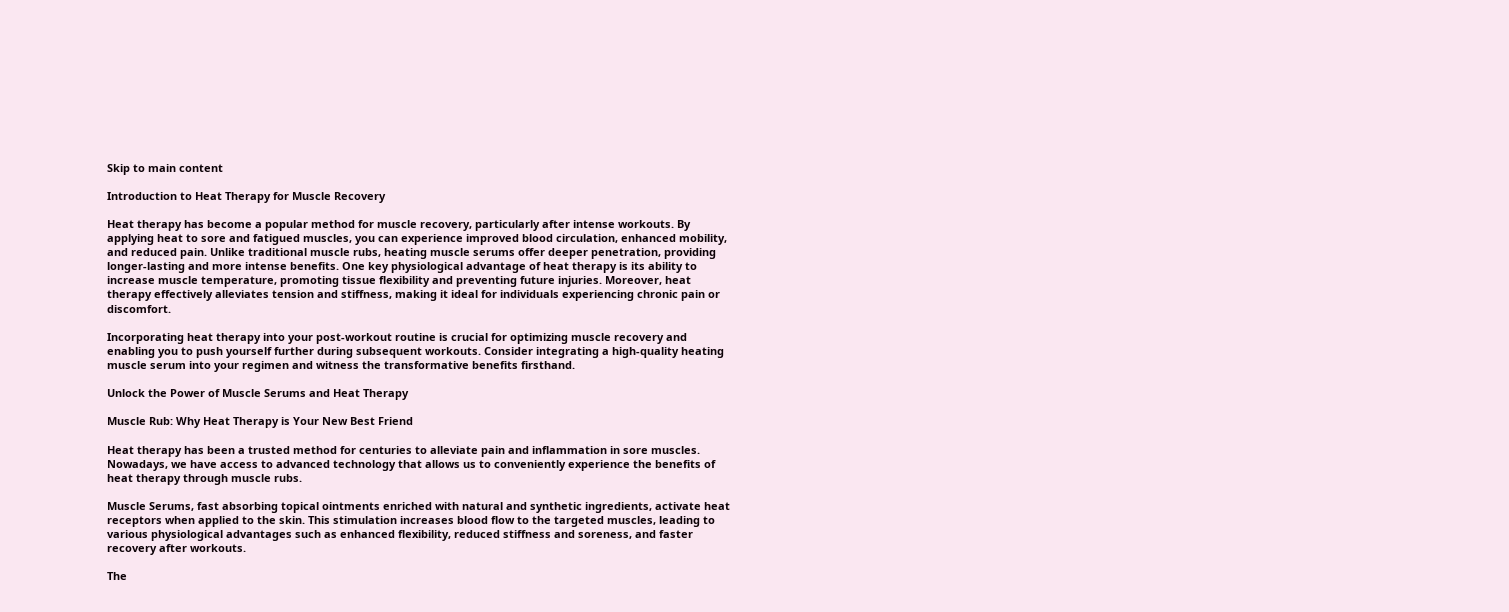Skip to main content

Introduction to Heat Therapy for Muscle Recovery

Heat therapy has become a popular method for muscle recovery, particularly after intense workouts. By applying heat to sore and fatigued muscles, you can experience improved blood circulation, enhanced mobility, and reduced pain. Unlike traditional muscle rubs, heating muscle serums offer deeper penetration, providing longer-lasting and more intense benefits. One key physiological advantage of heat therapy is its ability to increase muscle temperature, promoting tissue flexibility and preventing future injuries. Moreover, heat therapy effectively alleviates tension and stiffness, making it ideal for individuals experiencing chronic pain or discomfort.

Incorporating heat therapy into your post-workout routine is crucial for optimizing muscle recovery and enabling you to push yourself further during subsequent workouts. Consider integrating a high-quality heating muscle serum into your regimen and witness the transformative benefits firsthand.

Unlock the Power of Muscle Serums and Heat Therapy

Muscle Rub: Why Heat Therapy is Your New Best Friend

Heat therapy has been a trusted method for centuries to alleviate pain and inflammation in sore muscles. Nowadays, we have access to advanced technology that allows us to conveniently experience the benefits of heat therapy through muscle rubs.

Muscle Serums, fast absorbing topical ointments enriched with natural and synthetic ingredients, activate heat receptors when applied to the skin. This stimulation increases blood flow to the targeted muscles, leading to various physiological advantages such as enhanced flexibility, reduced stiffness and soreness, and faster recovery after workouts.

The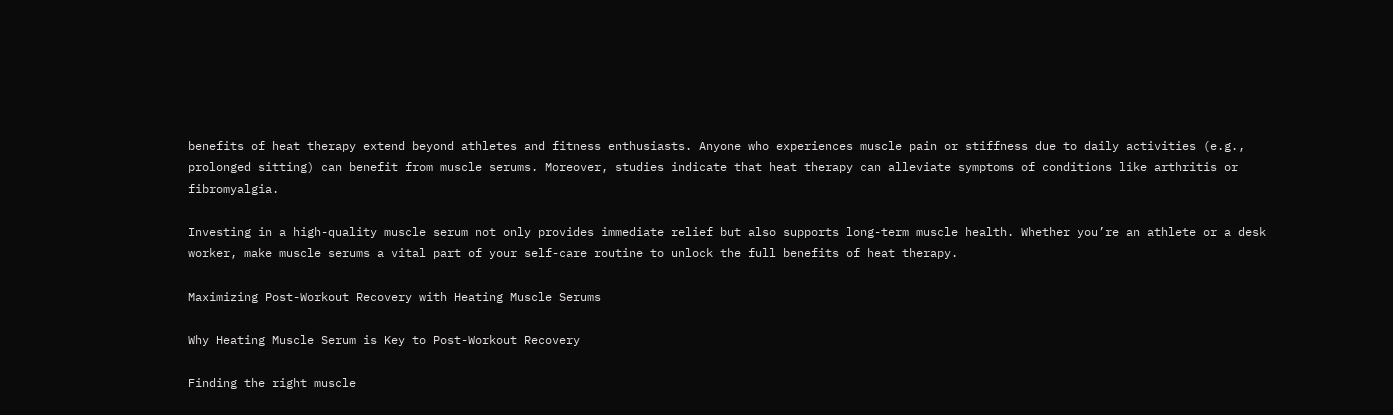benefits of heat therapy extend beyond athletes and fitness enthusiasts. Anyone who experiences muscle pain or stiffness due to daily activities (e.g., prolonged sitting) can benefit from muscle serums. Moreover, studies indicate that heat therapy can alleviate symptoms of conditions like arthritis or fibromyalgia.

Investing in a high-quality muscle serum not only provides immediate relief but also supports long-term muscle health. Whether you’re an athlete or a desk worker, make muscle serums a vital part of your self-care routine to unlock the full benefits of heat therapy.

Maximizing Post-Workout Recovery with Heating Muscle Serums

Why Heating Muscle Serum is Key to Post-Workout Recovery

Finding the right muscle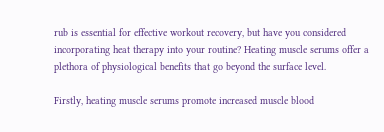rub is essential for effective workout recovery, but have you considered incorporating heat therapy into your routine? Heating muscle serums offer a plethora of physiological benefits that go beyond the surface level.

Firstly, heating muscle serums promote increased muscle blood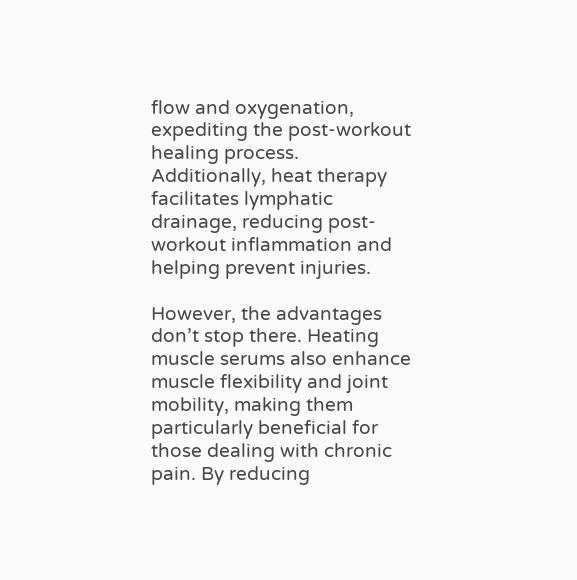flow and oxygenation, expediting the post-workout healing process. Additionally, heat therapy facilitates lymphatic drainage, reducing post-workout inflammation and helping prevent injuries.

However, the advantages don’t stop there. Heating muscle serums also enhance muscle flexibility and joint mobility, making them particularly beneficial for those dealing with chronic pain. By reducing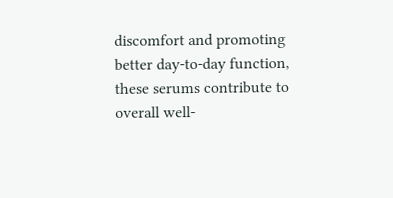discomfort and promoting better day-to-day function, these serums contribute to overall well-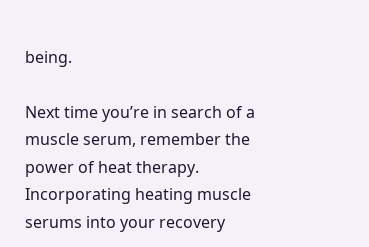being.

Next time you’re in search of a muscle serum, remember the power of heat therapy. Incorporating heating muscle serums into your recovery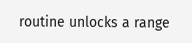routine unlocks a range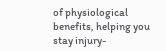of physiological benefits, helping you stay injury-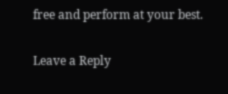free and perform at your best.

Leave a Reply